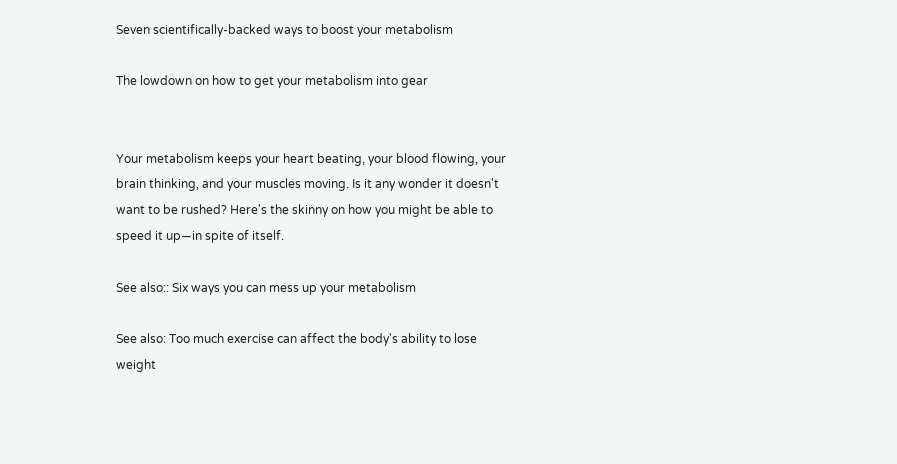Seven scientifically-backed ways to boost your metabolism

The lowdown on how to get your metabolism into gear


Your metabolism keeps your heart beating, your blood flowing, your brain thinking, and your muscles moving. Is it any wonder it doesn't want to be rushed? Here's the skinny on how you might be able to speed it up—in spite of itself.

See also:: Six ways you can mess up your metabolism

See also: Too much exercise can affect the body's ability to lose weight